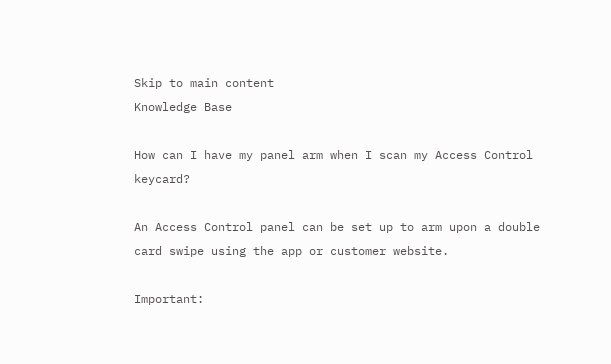Skip to main content
Knowledge Base

How can I have my panel arm when I scan my Access Control keycard?

An Access Control panel can be set up to arm upon a double card swipe using the app or customer website.

Important: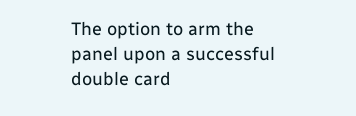The option to arm the panel upon a successful double card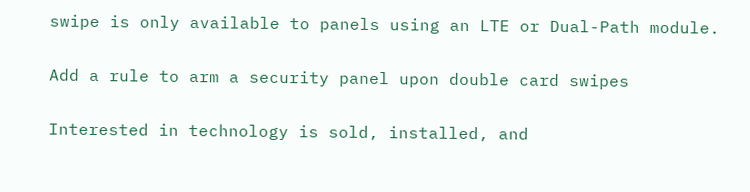swipe is only available to panels using an LTE or Dual-Path module.

Add a rule to arm a security panel upon double card swipes

Interested in technology is sold, installed, and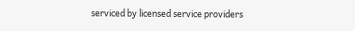serviced by licensed service providers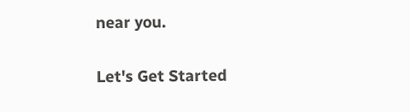near you.


Let's Get Started